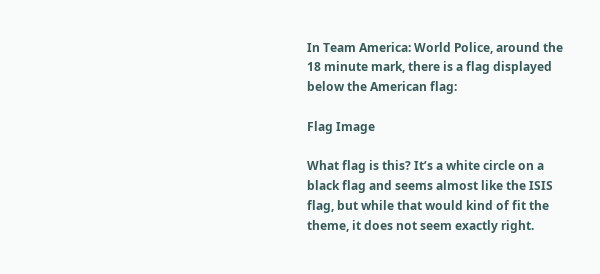In Team America: World Police, around the 18 minute mark, there is a flag displayed below the American flag:

Flag Image

What flag is this? It’s a white circle on a black flag and seems almost like the ISIS flag, but while that would kind of fit the theme, it does not seem exactly right.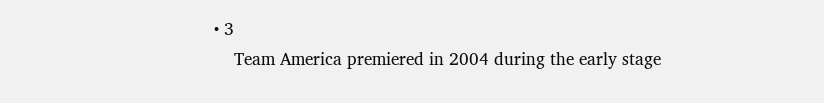• 3
    Team America premiered in 2004 during the early stage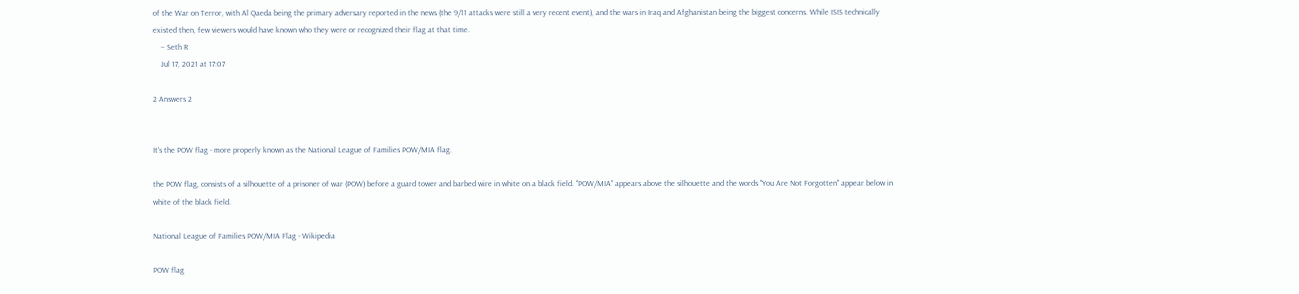of the War on Terror, with Al Qaeda being the primary adversary reported in the news (the 9/11 attacks were still a very recent event), and the wars in Iraq and Afghanistan being the biggest concerns. While ISIS technically existed then, few viewers would have known who they were or recognized their flag at that time.
    – Seth R
    Jul 17, 2021 at 17:07

2 Answers 2


It's the POW flag - more properly known as the National League of Families POW/MIA flag.

the POW flag, consists of a silhouette of a prisoner of war (POW) before a guard tower and barbed wire in white on a black field. "POW/MIA" appears above the silhouette and the words "You Are Not Forgotten" appear below in white of the black field.

National League of Families POW/MIA Flag - Wikipedia

POW flag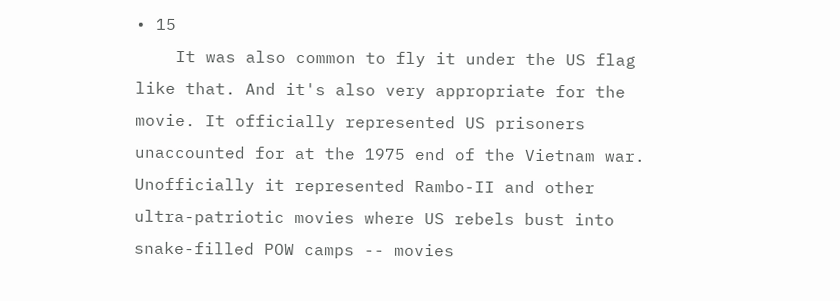• 15
    It was also common to fly it under the US flag like that. And it's also very appropriate for the movie. It officially represented US prisoners unaccounted for at the 1975 end of the Vietnam war. Unofficially it represented Rambo-II and other ultra-patriotic movies where US rebels bust into snake-filled POW camps -- movies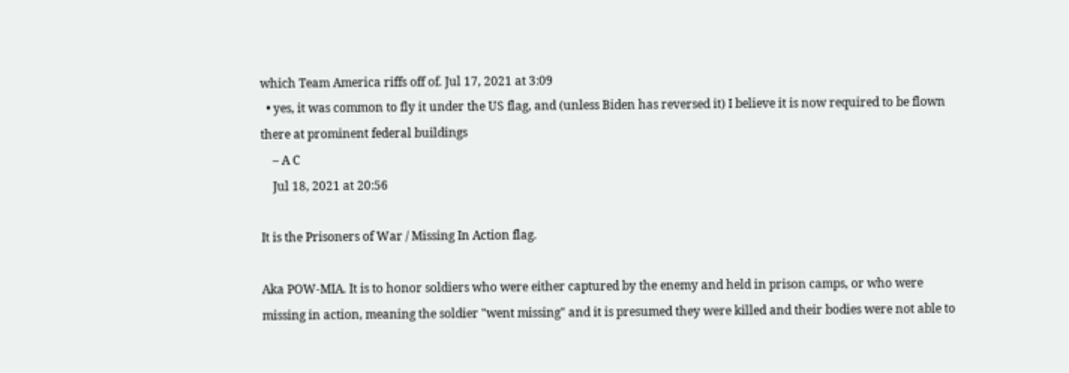which Team America riffs off of. Jul 17, 2021 at 3:09
  • yes, it was common to fly it under the US flag, and (unless Biden has reversed it) I believe it is now required to be flown there at prominent federal buildings
    – A C
    Jul 18, 2021 at 20:56

It is the Prisoners of War / Missing In Action flag.

Aka POW-MIA. It is to honor soldiers who were either captured by the enemy and held in prison camps, or who were missing in action, meaning the soldier "went missing" and it is presumed they were killed and their bodies were not able to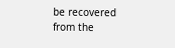be recovered from the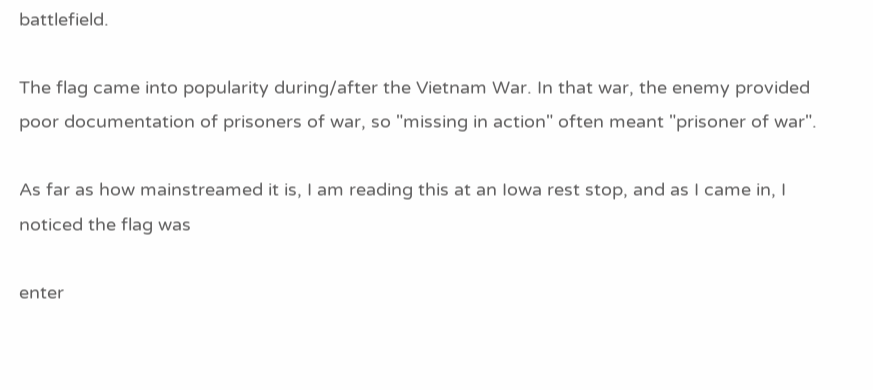battlefield.

The flag came into popularity during/after the Vietnam War. In that war, the enemy provided poor documentation of prisoners of war, so "missing in action" often meant "prisoner of war".

As far as how mainstreamed it is, I am reading this at an Iowa rest stop, and as I came in, I noticed the flag was

enter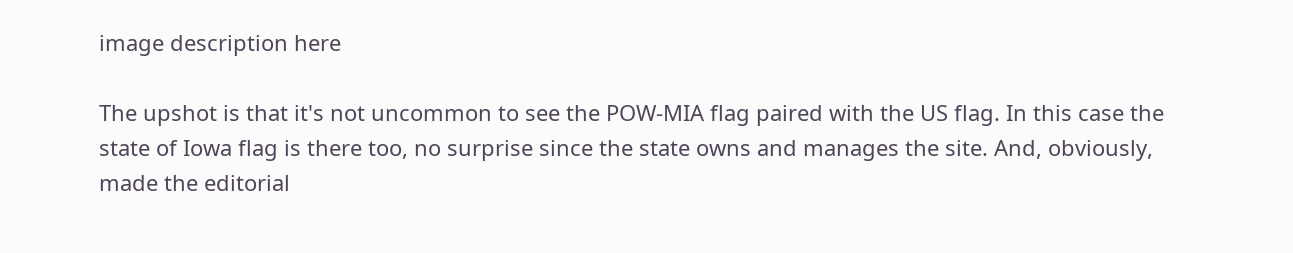image description here

The upshot is that it's not uncommon to see the POW-MIA flag paired with the US flag. In this case the state of Iowa flag is there too, no surprise since the state owns and manages the site. And, obviously, made the editorial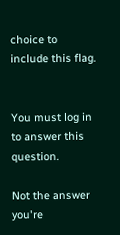choice to include this flag.


You must log in to answer this question.

Not the answer you're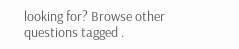looking for? Browse other questions tagged .